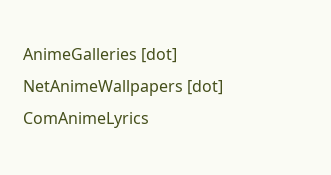AnimeGalleries [dot] NetAnimeWallpapers [dot] ComAnimeLyrics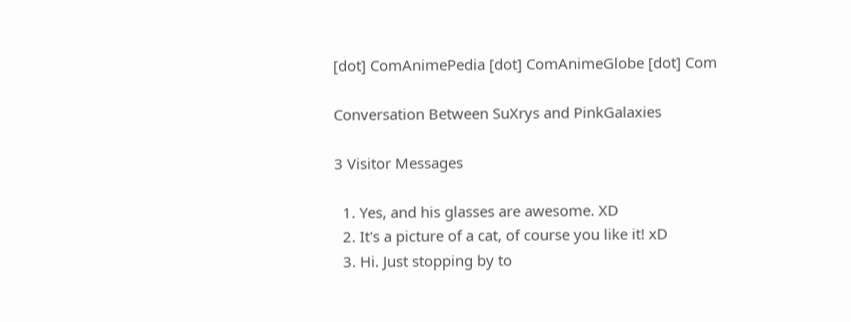[dot] ComAnimePedia [dot] ComAnimeGlobe [dot] Com

Conversation Between SuXrys and PinkGalaxies

3 Visitor Messages

  1. Yes, and his glasses are awesome. XD
  2. It's a picture of a cat, of course you like it! xD
  3. Hi. Just stopping by to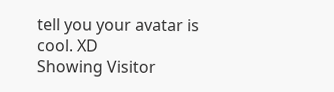tell you your avatar is cool. XD
Showing Visitor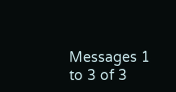Messages 1 to 3 of 3